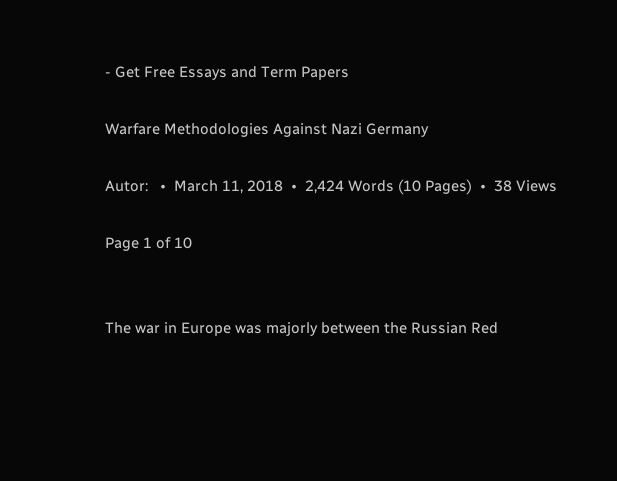- Get Free Essays and Term Papers

Warfare Methodologies Against Nazi Germany

Autor:   •  March 11, 2018  •  2,424 Words (10 Pages)  •  38 Views

Page 1 of 10


The war in Europe was majorly between the Russian Red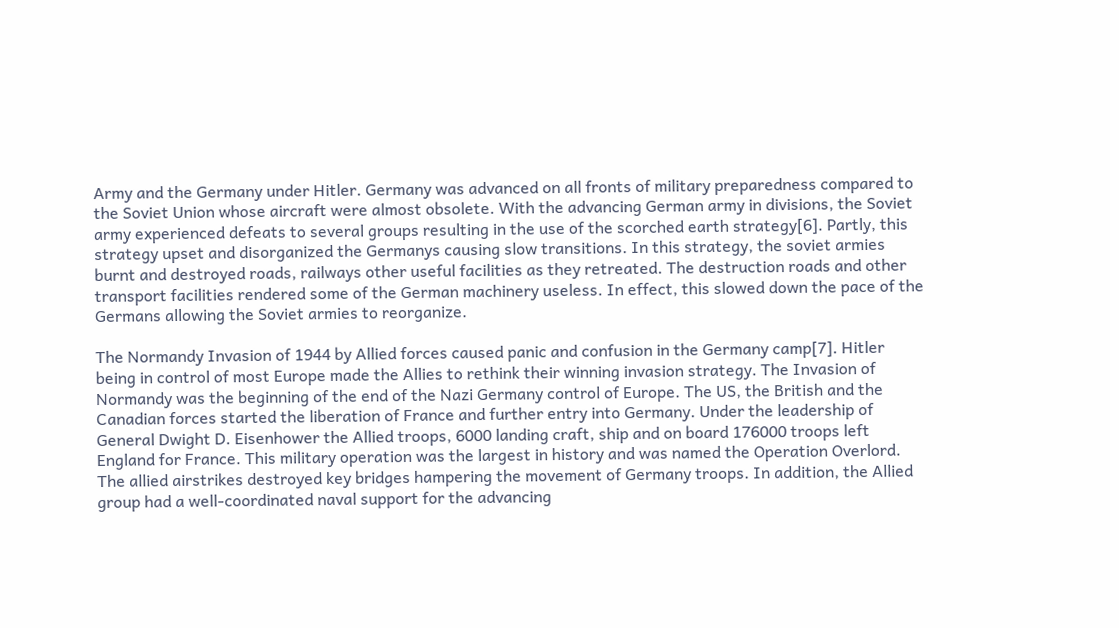Army and the Germany under Hitler. Germany was advanced on all fronts of military preparedness compared to the Soviet Union whose aircraft were almost obsolete. With the advancing German army in divisions, the Soviet army experienced defeats to several groups resulting in the use of the scorched earth strategy[6]. Partly, this strategy upset and disorganized the Germanys causing slow transitions. In this strategy, the soviet armies burnt and destroyed roads, railways other useful facilities as they retreated. The destruction roads and other transport facilities rendered some of the German machinery useless. In effect, this slowed down the pace of the Germans allowing the Soviet armies to reorganize.

The Normandy Invasion of 1944 by Allied forces caused panic and confusion in the Germany camp[7]. Hitler being in control of most Europe made the Allies to rethink their winning invasion strategy. The Invasion of Normandy was the beginning of the end of the Nazi Germany control of Europe. The US, the British and the Canadian forces started the liberation of France and further entry into Germany. Under the leadership of General Dwight D. Eisenhower the Allied troops, 6000 landing craft, ship and on board 176000 troops left England for France. This military operation was the largest in history and was named the Operation Overlord. The allied airstrikes destroyed key bridges hampering the movement of Germany troops. In addition, the Allied group had a well-coordinated naval support for the advancing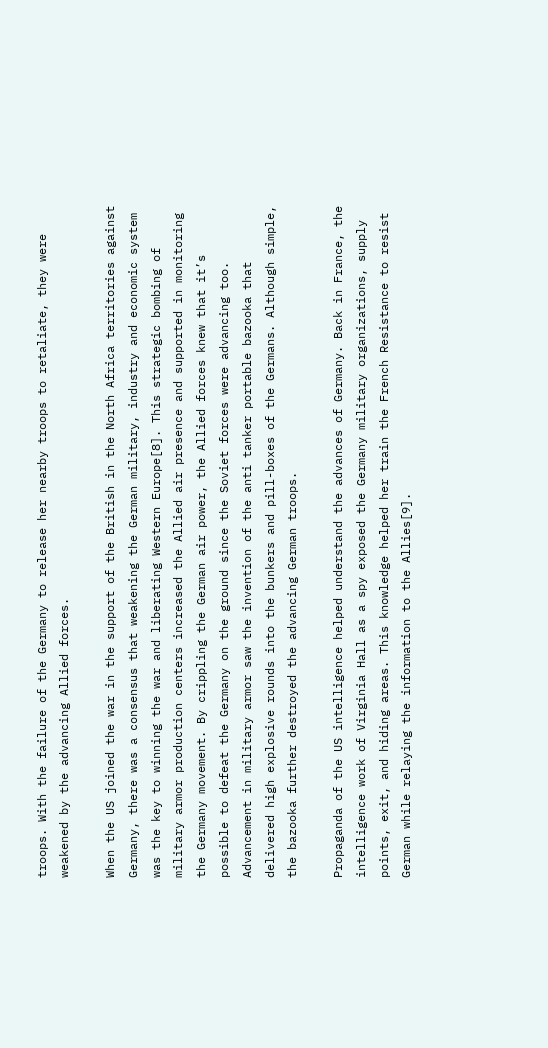troops. With the failure of the Germany to release her nearby troops to retaliate, they were weakened by the advancing Allied forces.

When the US joined the war in the support of the British in the North Africa territories against Germany, there was a consensus that weakening the German military, industry and economic system was the key to winning the war and liberating Western Europe[8]. This strategic bombing of military armor production centers increased the Allied air presence and supported in monitoring the Germany movement. By crippling the German air power, the Allied forces knew that it’s possible to defeat the Germany on the ground since the Soviet forces were advancing too. Advancement in military armor saw the invention of the anti tanker portable bazooka that delivered high explosive rounds into the bunkers and pill-boxes of the Germans. Although simple, the bazooka further destroyed the advancing German troops.

Propaganda of the US intelligence helped understand the advances of Germany. Back in France, the intelligence work of Virginia Hall as a spy exposed the Germany military organizations, supply points, exit, and hiding areas. This knowledge helped her train the French Resistance to resist German while relaying the information to the Allies[9].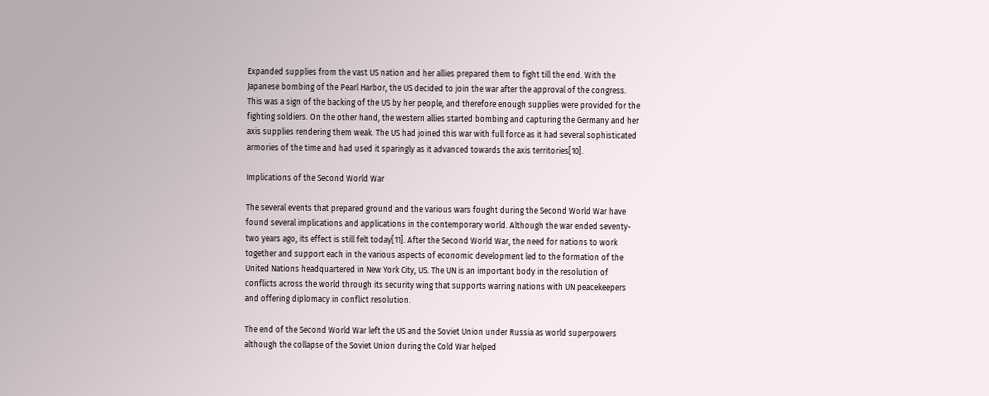Expanded supplies from the vast US nation and her allies prepared them to fight till the end. With the Japanese bombing of the Pearl Harbor, the US decided to join the war after the approval of the congress. This was a sign of the backing of the US by her people, and therefore enough supplies were provided for the fighting soldiers. On the other hand, the western allies started bombing and capturing the Germany and her axis supplies rendering them weak. The US had joined this war with full force as it had several sophisticated armories of the time and had used it sparingly as it advanced towards the axis territories[10].

Implications of the Second World War

The several events that prepared ground and the various wars fought during the Second World War have found several implications and applications in the contemporary world. Although the war ended seventy-two years ago, its effect is still felt today[11]. After the Second World War, the need for nations to work together and support each in the various aspects of economic development led to the formation of the United Nations headquartered in New York City, US. The UN is an important body in the resolution of conflicts across the world through its security wing that supports warring nations with UN peacekeepers and offering diplomacy in conflict resolution.

The end of the Second World War left the US and the Soviet Union under Russia as world superpowers although the collapse of the Soviet Union during the Cold War helped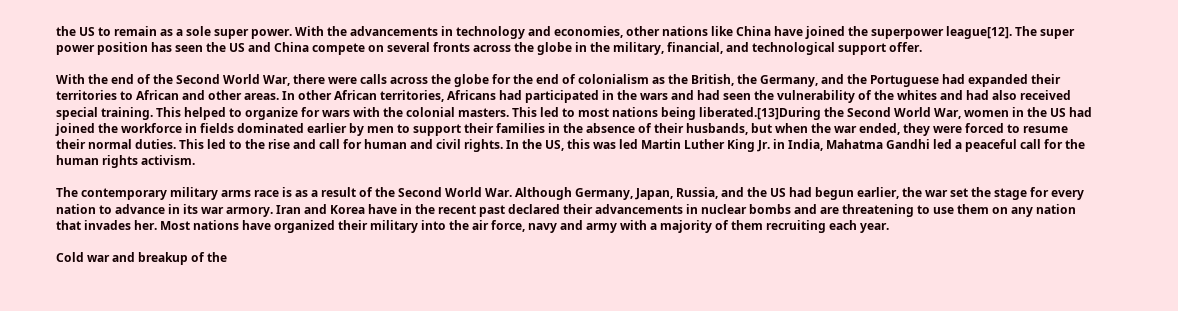the US to remain as a sole super power. With the advancements in technology and economies, other nations like China have joined the superpower league[12]. The super power position has seen the US and China compete on several fronts across the globe in the military, financial, and technological support offer.

With the end of the Second World War, there were calls across the globe for the end of colonialism as the British, the Germany, and the Portuguese had expanded their territories to African and other areas. In other African territories, Africans had participated in the wars and had seen the vulnerability of the whites and had also received special training. This helped to organize for wars with the colonial masters. This led to most nations being liberated.[13]During the Second World War, women in the US had joined the workforce in fields dominated earlier by men to support their families in the absence of their husbands, but when the war ended, they were forced to resume their normal duties. This led to the rise and call for human and civil rights. In the US, this was led Martin Luther King Jr. in India, Mahatma Gandhi led a peaceful call for the human rights activism.

The contemporary military arms race is as a result of the Second World War. Although Germany, Japan, Russia, and the US had begun earlier, the war set the stage for every nation to advance in its war armory. Iran and Korea have in the recent past declared their advancements in nuclear bombs and are threatening to use them on any nation that invades her. Most nations have organized their military into the air force, navy and army with a majority of them recruiting each year.

Cold war and breakup of the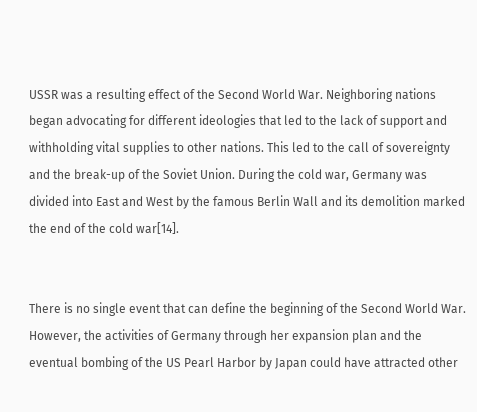USSR was a resulting effect of the Second World War. Neighboring nations began advocating for different ideologies that led to the lack of support and withholding vital supplies to other nations. This led to the call of sovereignty and the break-up of the Soviet Union. During the cold war, Germany was divided into East and West by the famous Berlin Wall and its demolition marked the end of the cold war[14].


There is no single event that can define the beginning of the Second World War. However, the activities of Germany through her expansion plan and the eventual bombing of the US Pearl Harbor by Japan could have attracted other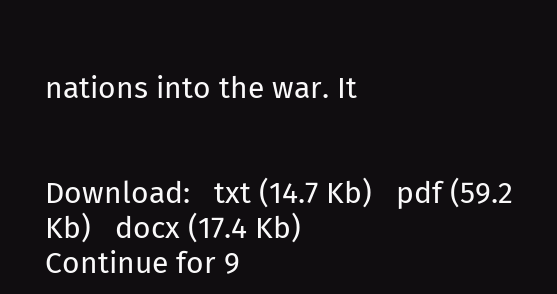nations into the war. It


Download:   txt (14.7 Kb)   pdf (59.2 Kb)   docx (17.4 Kb)
Continue for 9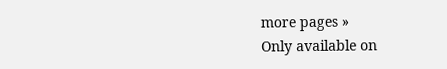more pages »
Only available on